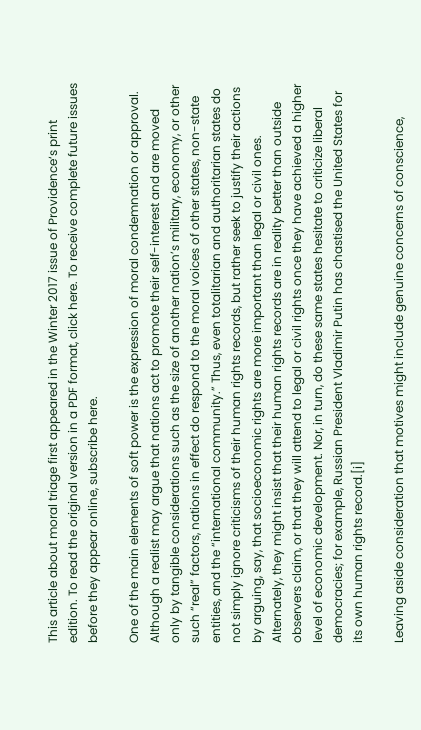This article about moral triage first appeared in the Winter 2017 issue of Providence‘s print edition. To read the original version in a PDF format, click here. To receive complete future issues before they appear online, subscribe here.

One of the main elements of soft power is the expression of moral condemnation or approval. Although a realist may argue that nations act to promote their self-interest and are moved only by tangible considerations such as the size of another nation’s military, economy, or other such “real” factors, nations in effect do respond to the moral voices of other states, non-state entities, and the “international community.” Thus, even totalitarian and authoritarian states do not simply ignore criticisms of their human rights records, but rather seek to justify their actions by arguing, say, that socioeconomic rights are more important than legal or civil ones. Alternately, they might insist that their human rights records are in reality better than outside observers claim, or that they will attend to legal or civil rights once they have achieved a higher level of economic development. Nor, in turn, do these same states hesitate to criticize liberal democracies; for example, Russian President Vladimir Putin has chastised the United States for its own human rights record.[i]

Leaving aside consideration that motives might include genuine concerns of conscience,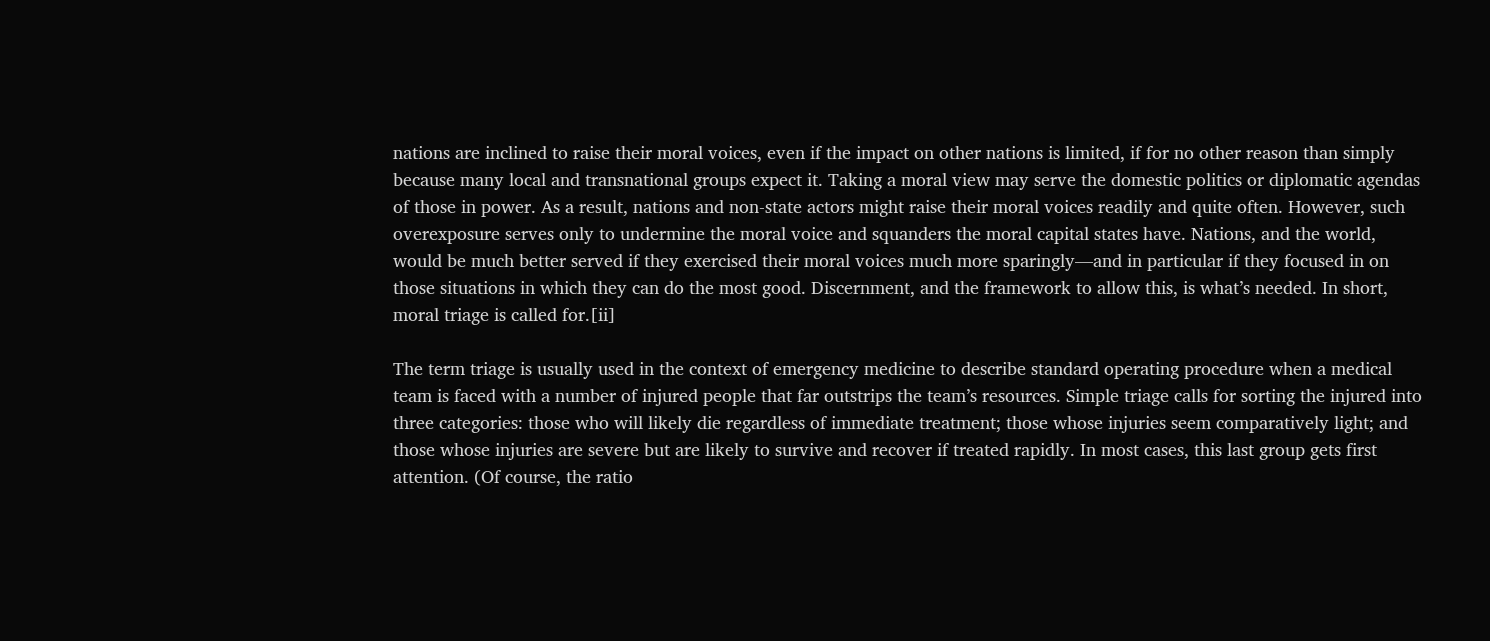nations are inclined to raise their moral voices, even if the impact on other nations is limited, if for no other reason than simply because many local and transnational groups expect it. Taking a moral view may serve the domestic politics or diplomatic agendas of those in power. As a result, nations and non-state actors might raise their moral voices readily and quite often. However, such overexposure serves only to undermine the moral voice and squanders the moral capital states have. Nations, and the world, would be much better served if they exercised their moral voices much more sparingly—and in particular if they focused in on those situations in which they can do the most good. Discernment, and the framework to allow this, is what’s needed. In short, moral triage is called for.[ii]

The term triage is usually used in the context of emergency medicine to describe standard operating procedure when a medical team is faced with a number of injured people that far outstrips the team’s resources. Simple triage calls for sorting the injured into three categories: those who will likely die regardless of immediate treatment; those whose injuries seem comparatively light; and those whose injuries are severe but are likely to survive and recover if treated rapidly. In most cases, this last group gets first attention. (Of course, the ratio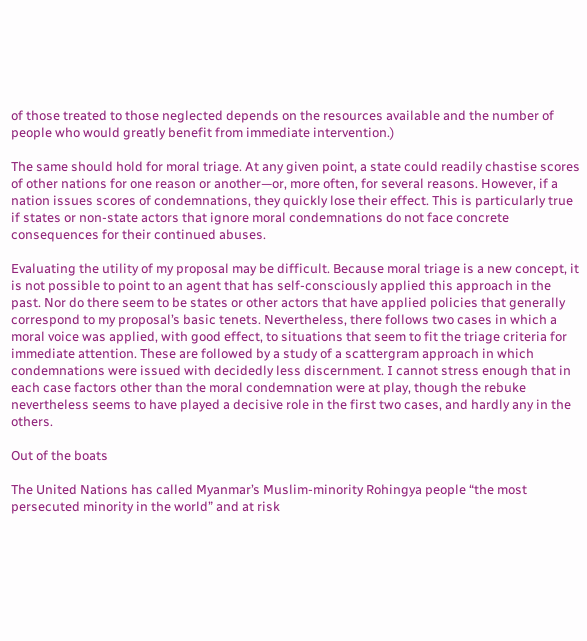of those treated to those neglected depends on the resources available and the number of people who would greatly benefit from immediate intervention.)

The same should hold for moral triage. At any given point, a state could readily chastise scores of other nations for one reason or another—or, more often, for several reasons. However, if a nation issues scores of condemnations, they quickly lose their effect. This is particularly true if states or non-state actors that ignore moral condemnations do not face concrete consequences for their continued abuses.

Evaluating the utility of my proposal may be difficult. Because moral triage is a new concept, it is not possible to point to an agent that has self-consciously applied this approach in the past. Nor do there seem to be states or other actors that have applied policies that generally correspond to my proposal’s basic tenets. Nevertheless, there follows two cases in which a moral voice was applied, with good effect, to situations that seem to fit the triage criteria for immediate attention. These are followed by a study of a scattergram approach in which condemnations were issued with decidedly less discernment. I cannot stress enough that in each case factors other than the moral condemnation were at play, though the rebuke nevertheless seems to have played a decisive role in the first two cases, and hardly any in the others.

Out of the boats

The United Nations has called Myanmar’s Muslim-minority Rohingya people “the most persecuted minority in the world” and at risk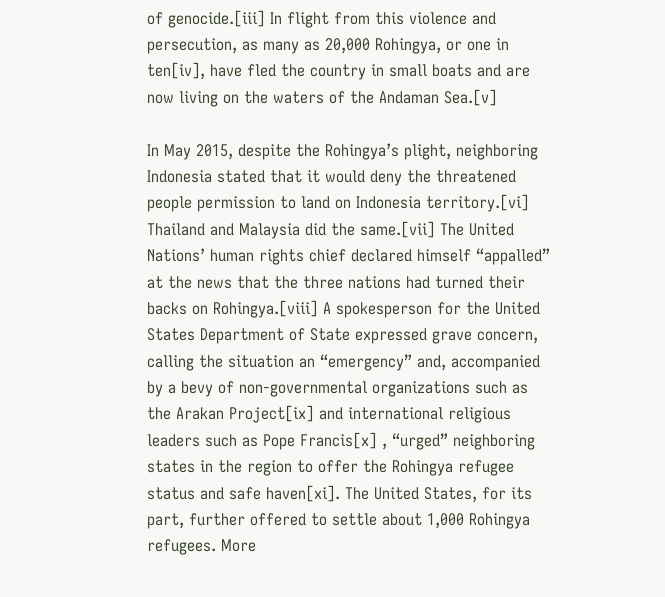of genocide.[iii] In flight from this violence and persecution, as many as 20,000 Rohingya, or one in ten[iv], have fled the country in small boats and are now living on the waters of the Andaman Sea.[v]

In May 2015, despite the Rohingya’s plight, neighboring Indonesia stated that it would deny the threatened people permission to land on Indonesia territory.[vi] Thailand and Malaysia did the same.[vii] The United Nations’ human rights chief declared himself “appalled” at the news that the three nations had turned their backs on Rohingya.[viii] A spokesperson for the United States Department of State expressed grave concern, calling the situation an “emergency” and, accompanied by a bevy of non-governmental organizations such as the Arakan Project[ix] and international religious leaders such as Pope Francis[x] , “urged” neighboring states in the region to offer the Rohingya refugee status and safe haven[xi]. The United States, for its part, further offered to settle about 1,000 Rohingya refugees. More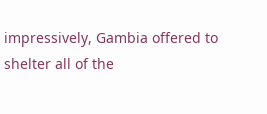impressively, Gambia offered to shelter all of the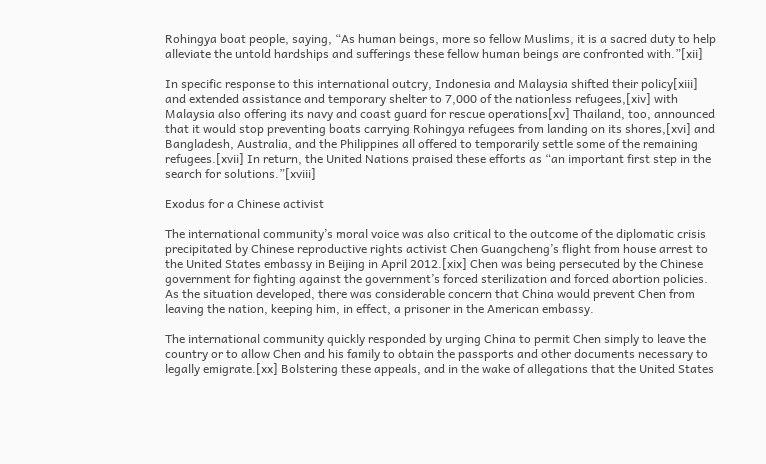Rohingya boat people, saying, “As human beings, more so fellow Muslims, it is a sacred duty to help alleviate the untold hardships and sufferings these fellow human beings are confronted with.”[xii]

In specific response to this international outcry, Indonesia and Malaysia shifted their policy[xiii] and extended assistance and temporary shelter to 7,000 of the nationless refugees,[xiv] with Malaysia also offering its navy and coast guard for rescue operations[xv] Thailand, too, announced that it would stop preventing boats carrying Rohingya refugees from landing on its shores,[xvi] and Bangladesh, Australia, and the Philippines all offered to temporarily settle some of the remaining refugees.[xvii] In return, the United Nations praised these efforts as “an important first step in the search for solutions.”[xviii]

Exodus for a Chinese activist

The international community’s moral voice was also critical to the outcome of the diplomatic crisis precipitated by Chinese reproductive rights activist Chen Guangcheng’s flight from house arrest to the United States embassy in Beijing in April 2012.[xix] Chen was being persecuted by the Chinese government for fighting against the government’s forced sterilization and forced abortion policies. As the situation developed, there was considerable concern that China would prevent Chen from leaving the nation, keeping him, in effect, a prisoner in the American embassy.

The international community quickly responded by urging China to permit Chen simply to leave the country or to allow Chen and his family to obtain the passports and other documents necessary to legally emigrate.[xx] Bolstering these appeals, and in the wake of allegations that the United States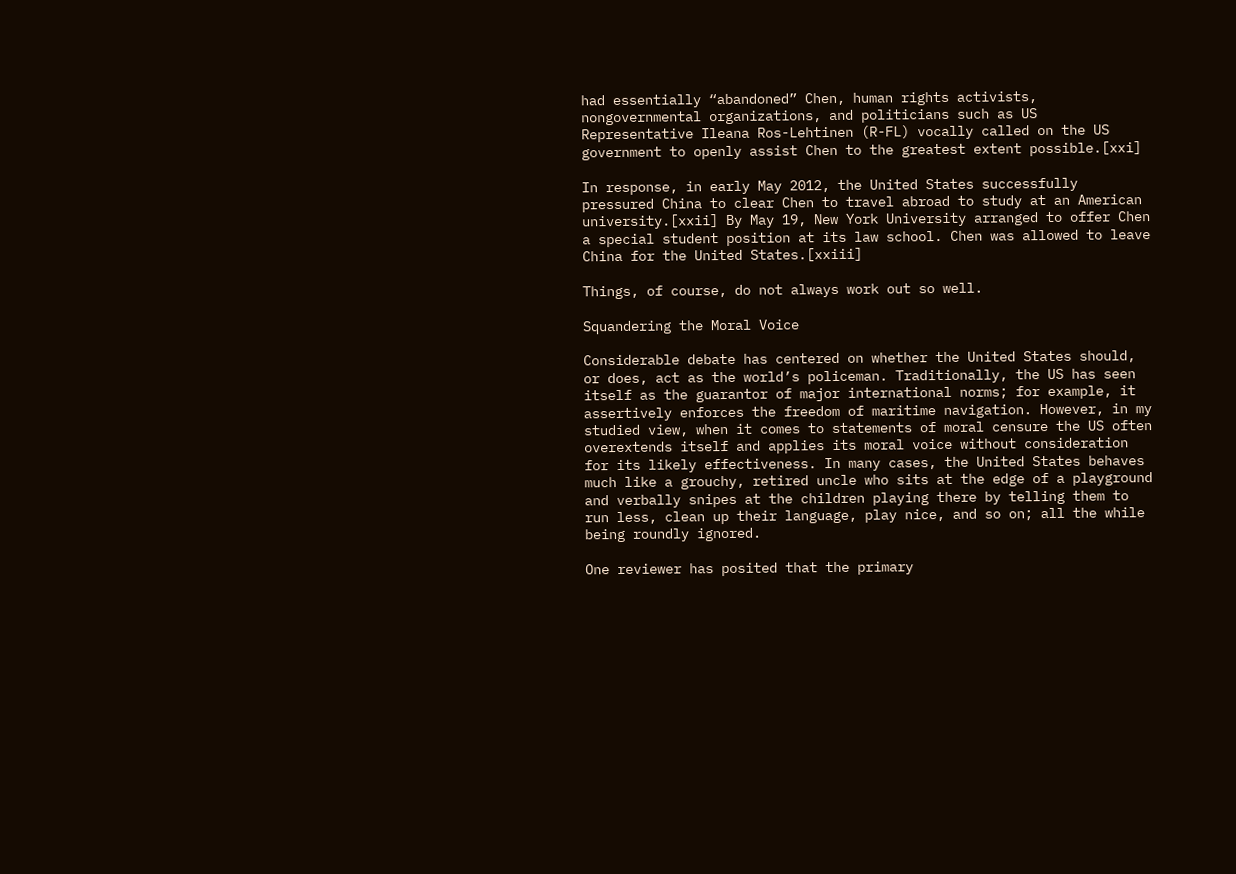had essentially “abandoned” Chen, human rights activists, nongovernmental organizations, and politicians such as US Representative Ileana Ros-Lehtinen (R-FL) vocally called on the US government to openly assist Chen to the greatest extent possible.[xxi]

In response, in early May 2012, the United States successfully pressured China to clear Chen to travel abroad to study at an American university.[xxii] By May 19, New York University arranged to offer Chen a special student position at its law school. Chen was allowed to leave China for the United States.[xxiii]

Things, of course, do not always work out so well.

Squandering the Moral Voice

Considerable debate has centered on whether the United States should, or does, act as the world’s policeman. Traditionally, the US has seen itself as the guarantor of major international norms; for example, it assertively enforces the freedom of maritime navigation. However, in my studied view, when it comes to statements of moral censure the US often overextends itself and applies its moral voice without consideration for its likely effectiveness. In many cases, the United States behaves much like a grouchy, retired uncle who sits at the edge of a playground and verbally snipes at the children playing there by telling them to run less, clean up their language, play nice, and so on; all the while being roundly ignored.

One reviewer has posited that the primary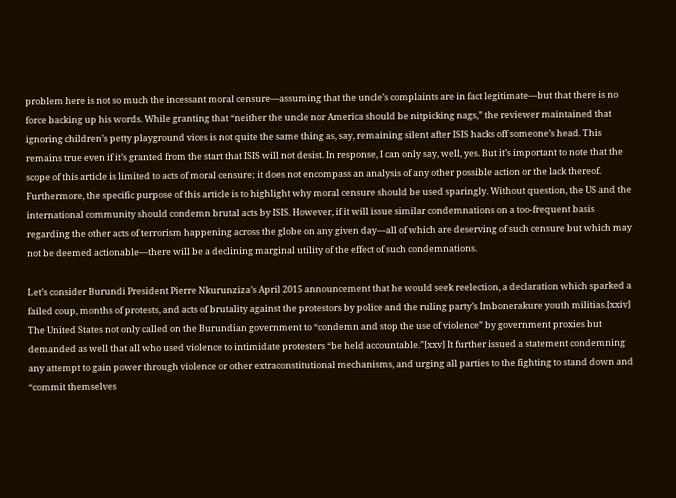problem here is not so much the incessant moral censure—assuming that the uncle’s complaints are in fact legitimate—but that there is no force backing up his words. While granting that “neither the uncle nor America should be nitpicking nags,” the reviewer maintained that ignoring children’s petty playground vices is not quite the same thing as, say, remaining silent after ISIS hacks off someone’s head. This remains true even if it’s granted from the start that ISIS will not desist. In response, I can only say, well, yes. But it’s important to note that the scope of this article is limited to acts of moral censure; it does not encompass an analysis of any other possible action or the lack thereof. Furthermore, the specific purpose of this article is to highlight why moral censure should be used sparingly. Without question, the US and the international community should condemn brutal acts by ISIS. However, if it will issue similar condemnations on a too-frequent basis regarding the other acts of terrorism happening across the globe on any given day—all of which are deserving of such censure but which may not be deemed actionable—there will be a declining marginal utility of the effect of such condemnations.

Let’s consider Burundi President Pierre Nkurunziza’s April 2015 announcement that he would seek reelection, a declaration which sparked a failed coup, months of protests, and acts of brutality against the protestors by police and the ruling party’s Imbonerakure youth militias.[xxiv] The United States not only called on the Burundian government to “condemn and stop the use of violence” by government proxies but demanded as well that all who used violence to intimidate protesters “be held accountable.”[xxv] It further issued a statement condemning any attempt to gain power through violence or other extraconstitutional mechanisms, and urging all parties to the fighting to stand down and “commit themselves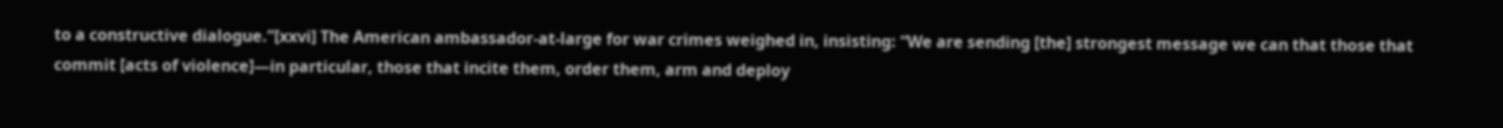to a constructive dialogue.”[xxvi] The American ambassador-at-large for war crimes weighed in, insisting: “We are sending [the] strongest message we can that those that commit [acts of violence]—in particular, those that incite them, order them, arm and deploy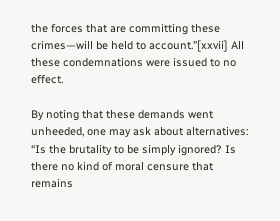the forces that are committing these crimes—will be held to account.”[xxvii] All these condemnations were issued to no effect.

By noting that these demands went unheeded, one may ask about alternatives: “Is the brutality to be simply ignored? Is there no kind of moral censure that remains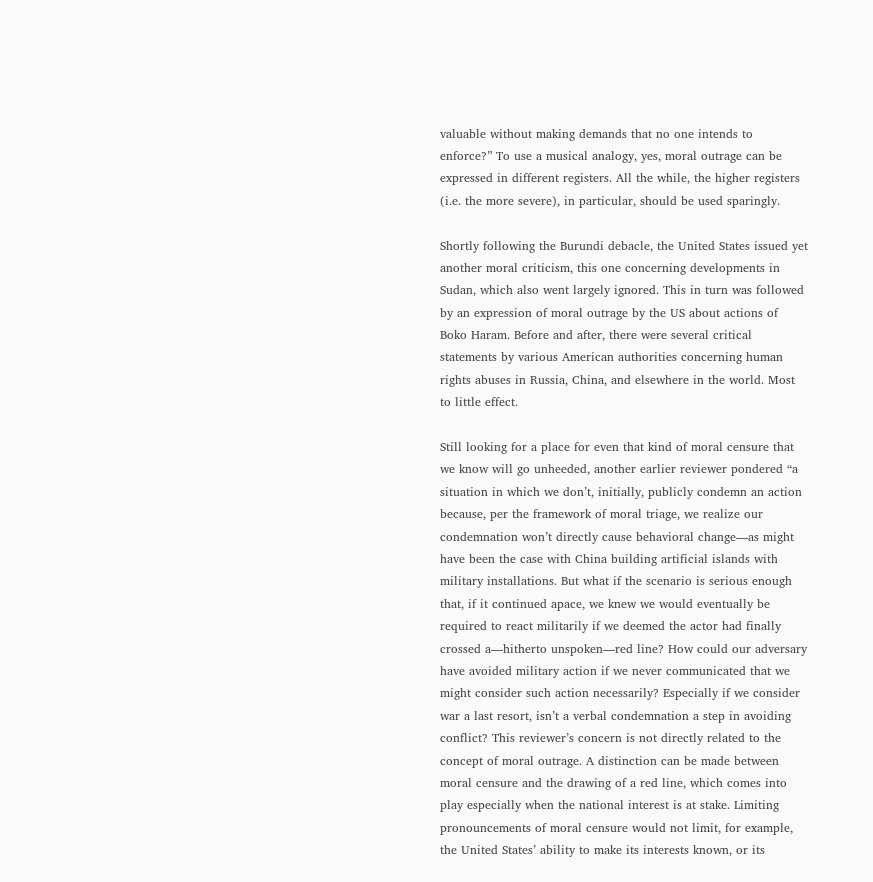valuable without making demands that no one intends to enforce?” To use a musical analogy, yes, moral outrage can be expressed in different registers. All the while, the higher registers (i.e. the more severe), in particular, should be used sparingly.

Shortly following the Burundi debacle, the United States issued yet another moral criticism, this one concerning developments in Sudan, which also went largely ignored. This in turn was followed by an expression of moral outrage by the US about actions of Boko Haram. Before and after, there were several critical statements by various American authorities concerning human rights abuses in Russia, China, and elsewhere in the world. Most to little effect.

Still looking for a place for even that kind of moral censure that we know will go unheeded, another earlier reviewer pondered “a situation in which we don’t, initially, publicly condemn an action because, per the framework of moral triage, we realize our condemnation won’t directly cause behavioral change—as might have been the case with China building artificial islands with military installations. But what if the scenario is serious enough that, if it continued apace, we knew we would eventually be required to react militarily if we deemed the actor had finally crossed a—hitherto unspoken—red line? How could our adversary have avoided military action if we never communicated that we might consider such action necessarily? Especially if we consider war a last resort, isn’t a verbal condemnation a step in avoiding conflict? This reviewer’s concern is not directly related to the concept of moral outrage. A distinction can be made between moral censure and the drawing of a red line, which comes into play especially when the national interest is at stake. Limiting pronouncements of moral censure would not limit, for example, the United States’ ability to make its interests known, or its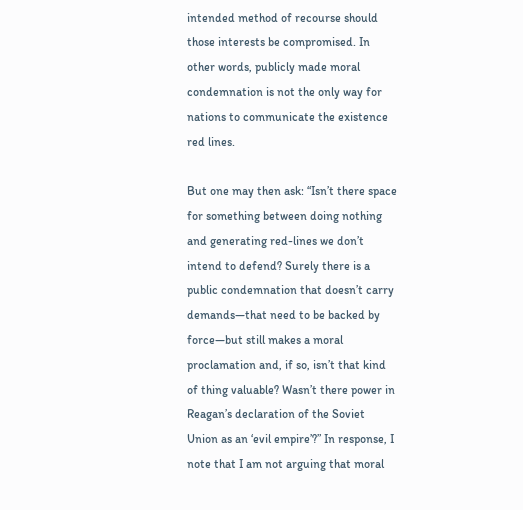intended method of recourse should those interests be compromised. In other words, publicly made moral condemnation is not the only way for nations to communicate the existence red lines.

But one may then ask: “Isn’t there space for something between doing nothing and generating red-lines we don’t intend to defend? Surely there is a public condemnation that doesn’t carry demands—that need to be backed by force—but still makes a moral proclamation and, if so, isn’t that kind of thing valuable? Wasn’t there power in Reagan’s declaration of the Soviet Union as an ‘evil empire’?” In response, I note that I am not arguing that moral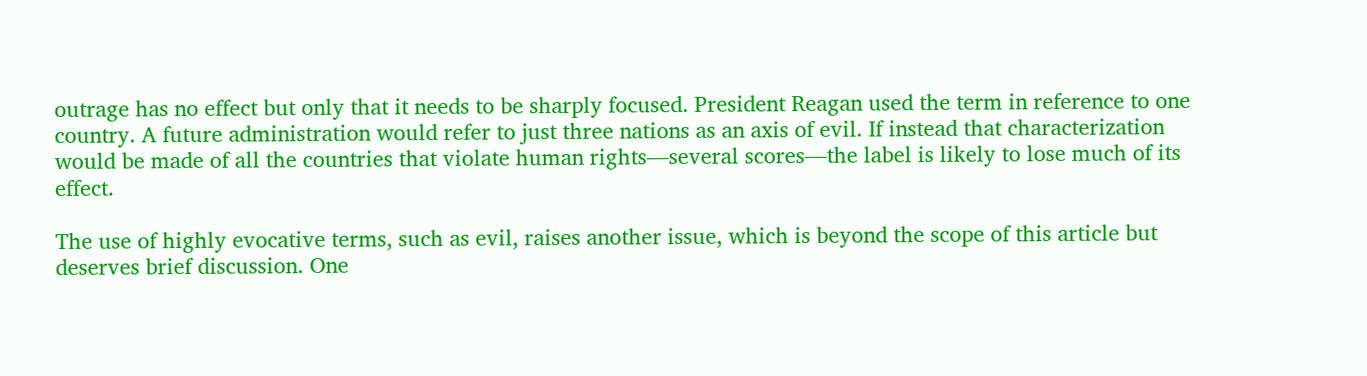outrage has no effect but only that it needs to be sharply focused. President Reagan used the term in reference to one country. A future administration would refer to just three nations as an axis of evil. If instead that characterization would be made of all the countries that violate human rights—several scores—the label is likely to lose much of its effect.

The use of highly evocative terms, such as evil, raises another issue, which is beyond the scope of this article but deserves brief discussion. One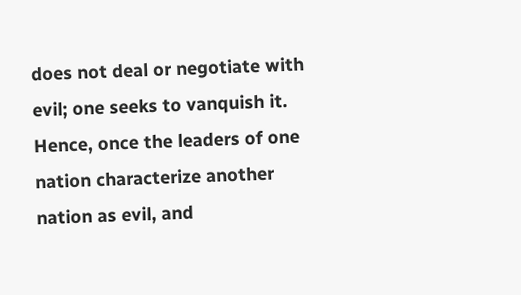does not deal or negotiate with evil; one seeks to vanquish it. Hence, once the leaders of one nation characterize another nation as evil, and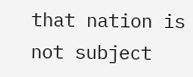that nation is not subject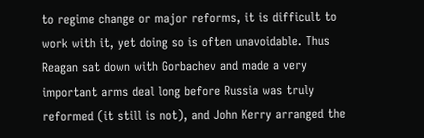to regime change or major reforms, it is difficult to work with it, yet doing so is often unavoidable. Thus Reagan sat down with Gorbachev and made a very important arms deal long before Russia was truly reformed (it still is not), and John Kerry arranged the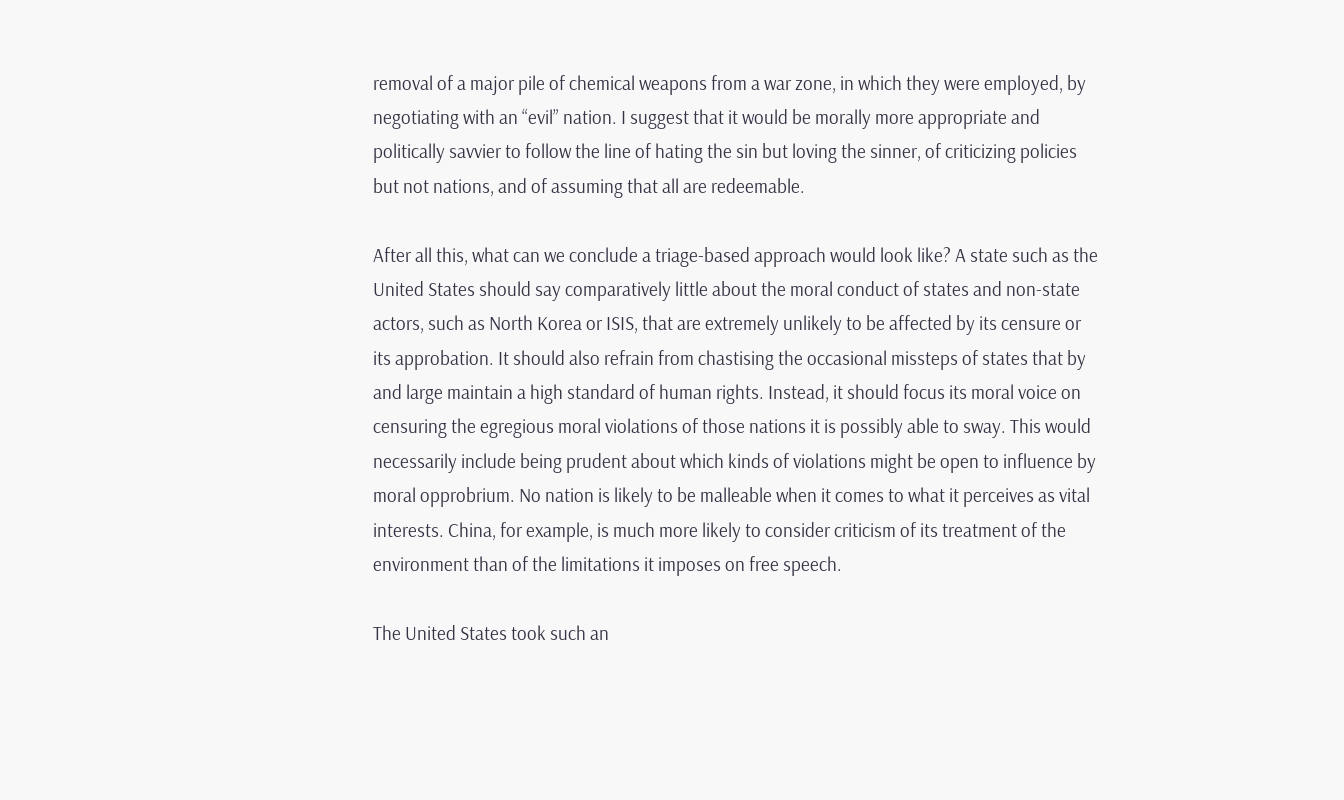removal of a major pile of chemical weapons from a war zone, in which they were employed, by negotiating with an “evil” nation. I suggest that it would be morally more appropriate and politically savvier to follow the line of hating the sin but loving the sinner, of criticizing policies but not nations, and of assuming that all are redeemable.

After all this, what can we conclude a triage-based approach would look like? A state such as the United States should say comparatively little about the moral conduct of states and non-state actors, such as North Korea or ISIS, that are extremely unlikely to be affected by its censure or its approbation. It should also refrain from chastising the occasional missteps of states that by and large maintain a high standard of human rights. Instead, it should focus its moral voice on censuring the egregious moral violations of those nations it is possibly able to sway. This would necessarily include being prudent about which kinds of violations might be open to influence by moral opprobrium. No nation is likely to be malleable when it comes to what it perceives as vital interests. China, for example, is much more likely to consider criticism of its treatment of the environment than of the limitations it imposes on free speech.

The United States took such an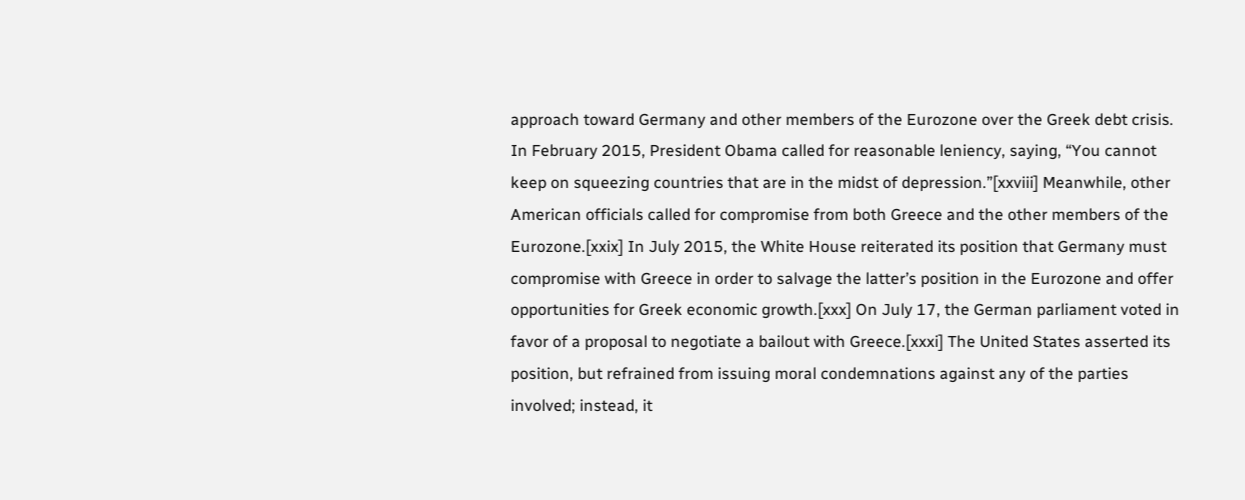approach toward Germany and other members of the Eurozone over the Greek debt crisis. In February 2015, President Obama called for reasonable leniency, saying, “You cannot keep on squeezing countries that are in the midst of depression.”[xxviii] Meanwhile, other American officials called for compromise from both Greece and the other members of the Eurozone.[xxix] In July 2015, the White House reiterated its position that Germany must compromise with Greece in order to salvage the latter’s position in the Eurozone and offer opportunities for Greek economic growth.[xxx] On July 17, the German parliament voted in favor of a proposal to negotiate a bailout with Greece.[xxxi] The United States asserted its position, but refrained from issuing moral condemnations against any of the parties involved; instead, it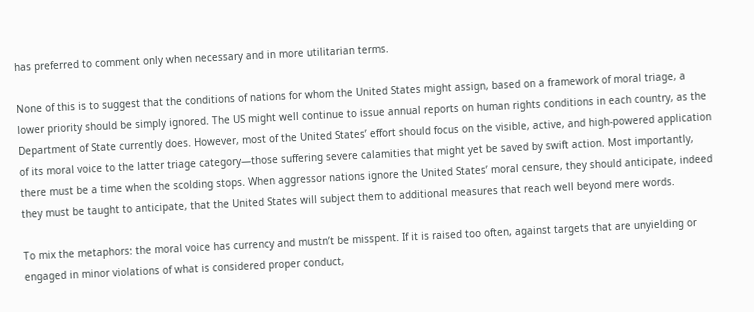has preferred to comment only when necessary and in more utilitarian terms.

None of this is to suggest that the conditions of nations for whom the United States might assign, based on a framework of moral triage, a lower priority should be simply ignored. The US might well continue to issue annual reports on human rights conditions in each country, as the Department of State currently does. However, most of the United States’ effort should focus on the visible, active, and high-powered application of its moral voice to the latter triage category—those suffering severe calamities that might yet be saved by swift action. Most importantly, there must be a time when the scolding stops. When aggressor nations ignore the United States’ moral censure, they should anticipate, indeed they must be taught to anticipate, that the United States will subject them to additional measures that reach well beyond mere words.

To mix the metaphors: the moral voice has currency and mustn’t be misspent. If it is raised too often, against targets that are unyielding or engaged in minor violations of what is considered proper conduct,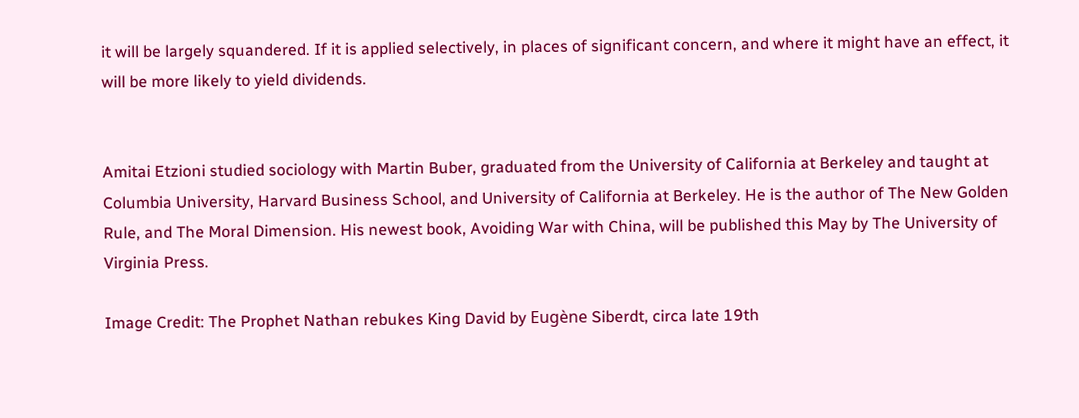it will be largely squandered. If it is applied selectively, in places of significant concern, and where it might have an effect, it will be more likely to yield dividends.


Amitai Etzioni studied sociology with Martin Buber, graduated from the University of California at Berkeley and taught at Columbia University, Harvard Business School, and University of California at Berkeley. He is the author of The New Golden Rule, and The Moral Dimension. His newest book, Avoiding War with China, will be published this May by The University of Virginia Press.

Image Credit: The Prophet Nathan rebukes King David by Eugène Siberdt, circa late 19th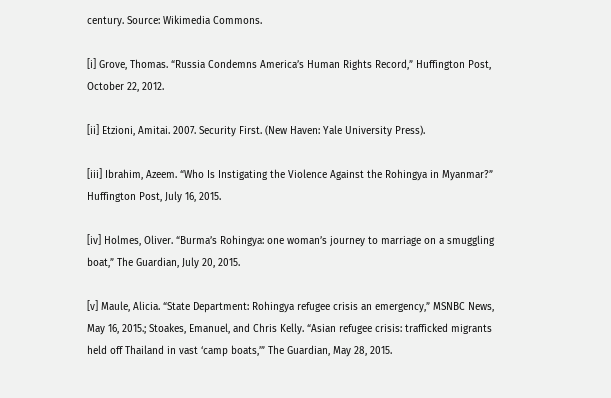century. Source: Wikimedia Commons.

[i] Grove, Thomas. “Russia Condemns America’s Human Rights Record,” Huffington Post, October 22, 2012.

[ii] Etzioni, Amitai. 2007. Security First. (New Haven: Yale University Press).

[iii] Ibrahim, Azeem. “Who Is Instigating the Violence Against the Rohingya in Myanmar?” Huffington Post, July 16, 2015.

[iv] Holmes, Oliver. “Burma’s Rohingya: one woman’s journey to marriage on a smuggling boat,” The Guardian, July 20, 2015.

[v] Maule, Alicia. “State Department: Rohingya refugee crisis an emergency,” MSNBC News, May 16, 2015.; Stoakes, Emanuel, and Chris Kelly. “Asian refugee crisis: trafficked migrants held off Thailand in vast ‘camp boats,’” The Guardian, May 28, 2015.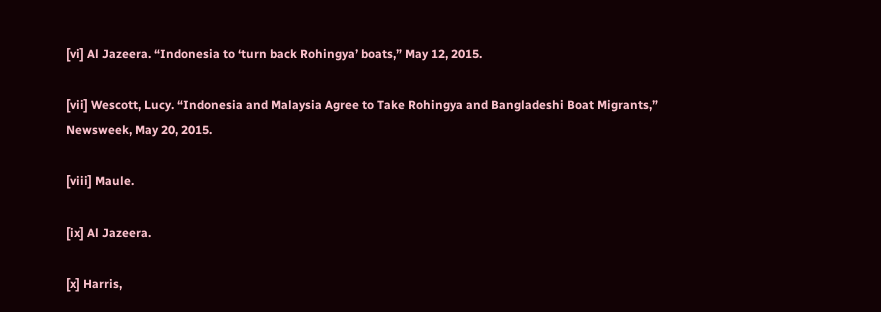[vi] Al Jazeera. “Indonesia to ‘turn back Rohingya’ boats,” May 12, 2015.

[vii] Wescott, Lucy. “Indonesia and Malaysia Agree to Take Rohingya and Bangladeshi Boat Migrants,” Newsweek, May 20, 2015.

[viii] Maule.

[ix] Al Jazeera.

[x] Harris,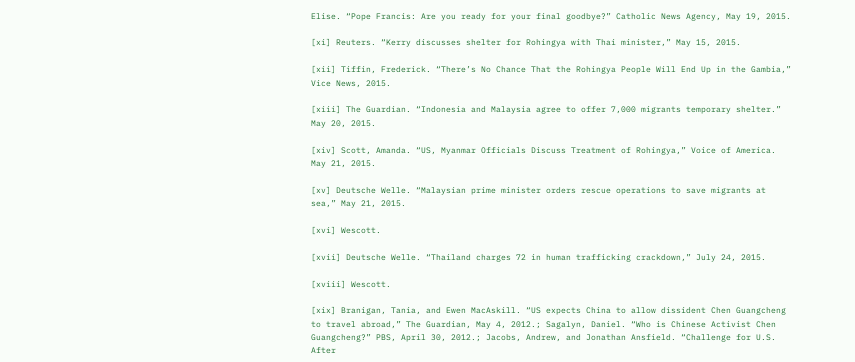Elise. “Pope Francis: Are you ready for your final goodbye?” Catholic News Agency, May 19, 2015.

[xi] Reuters. “Kerry discusses shelter for Rohingya with Thai minister,” May 15, 2015.

[xii] Tiffin, Frederick. “There’s No Chance That the Rohingya People Will End Up in the Gambia,” Vice News, 2015.

[xiii] The Guardian. “Indonesia and Malaysia agree to offer 7,000 migrants temporary shelter.” May 20, 2015.

[xiv] Scott, Amanda. “US, Myanmar Officials Discuss Treatment of Rohingya,” Voice of America. May 21, 2015.

[xv] Deutsche Welle. “Malaysian prime minister orders rescue operations to save migrants at sea,” May 21, 2015.

[xvi] Wescott.

[xvii] Deutsche Welle. “Thailand charges 72 in human trafficking crackdown,” July 24, 2015.

[xviii] Wescott.

[xix] Branigan, Tania, and Ewen MacAskill. “US expects China to allow dissident Chen Guangcheng to travel abroad,” The Guardian, May 4, 2012.; Sagalyn, Daniel. “Who is Chinese Activist Chen Guangcheng?” PBS, April 30, 2012.; Jacobs, Andrew, and Jonathan Ansfield. “Challenge for U.S. After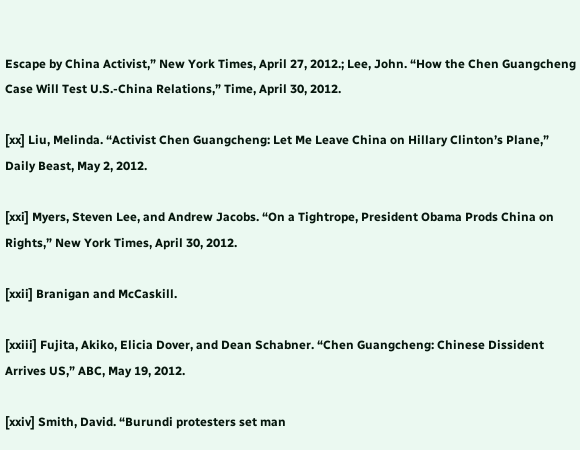Escape by China Activist,” New York Times, April 27, 2012.; Lee, John. “How the Chen Guangcheng Case Will Test U.S.-China Relations,” Time, April 30, 2012.

[xx] Liu, Melinda. “Activist Chen Guangcheng: Let Me Leave China on Hillary Clinton’s Plane,” Daily Beast, May 2, 2012.

[xxi] Myers, Steven Lee, and Andrew Jacobs. “On a Tightrope, President Obama Prods China on Rights,” New York Times, April 30, 2012.

[xxii] Branigan and McCaskill.

[xxiii] Fujita, Akiko, Elicia Dover, and Dean Schabner. “Chen Guangcheng: Chinese Dissident Arrives US,” ABC, May 19, 2012.

[xxiv] Smith, David. “Burundi protesters set man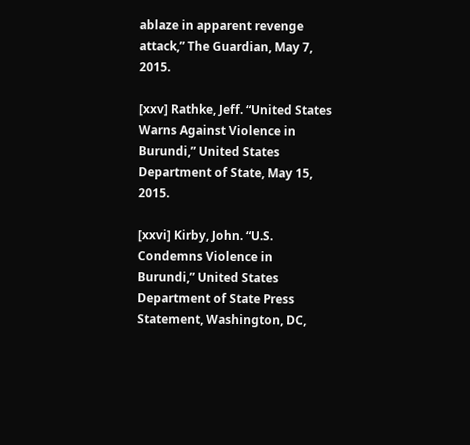ablaze in apparent revenge attack,” The Guardian, May 7, 2015.

[xxv] Rathke, Jeff. “United States Warns Against Violence in Burundi,” United States Department of State, May 15, 2015.

[xxvi] Kirby, John. “U.S. Condemns Violence in Burundi,” United States Department of State Press Statement, Washington, DC,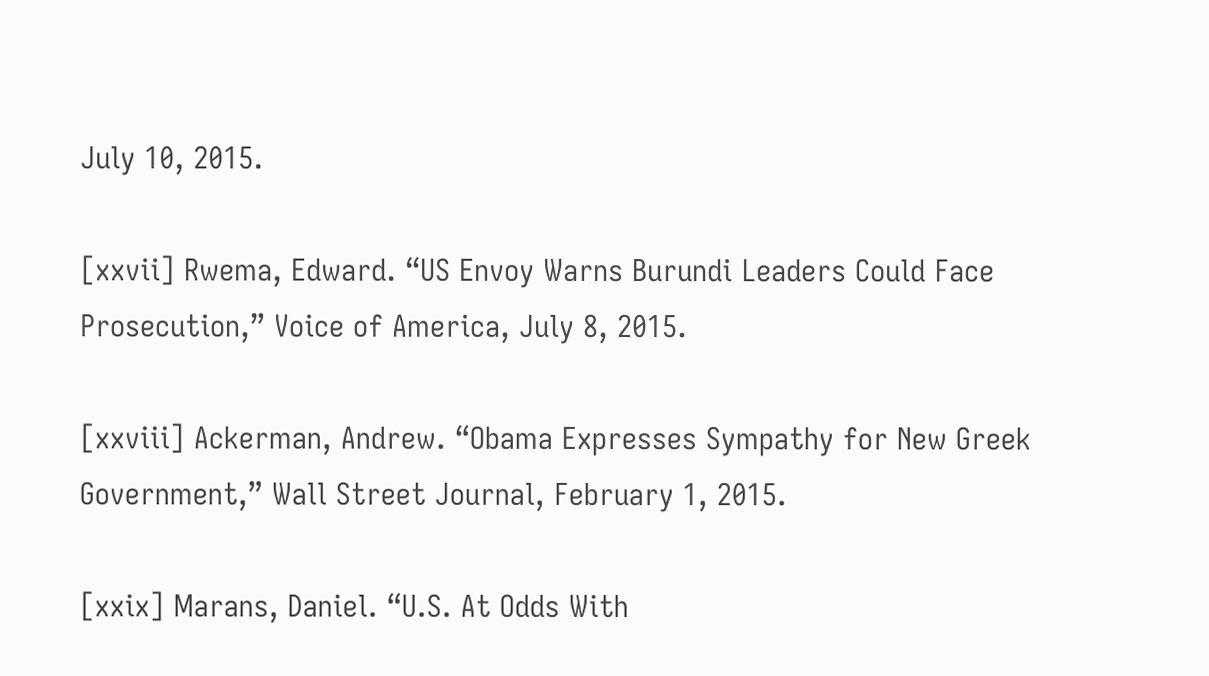July 10, 2015.

[xxvii] Rwema, Edward. “US Envoy Warns Burundi Leaders Could Face Prosecution,” Voice of America, July 8, 2015.

[xxviii] Ackerman, Andrew. “Obama Expresses Sympathy for New Greek Government,” Wall Street Journal, February 1, 2015.

[xxix] Marans, Daniel. “U.S. At Odds With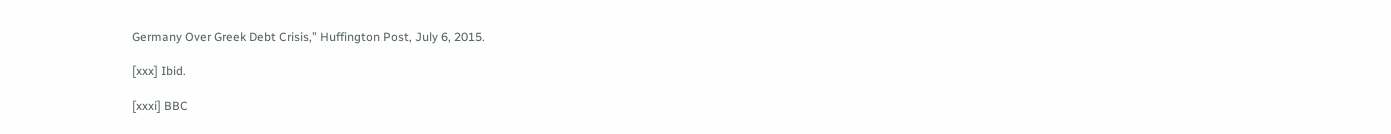Germany Over Greek Debt Crisis,” Huffington Post, July 6, 2015.

[xxx] Ibid.

[xxxi] BBC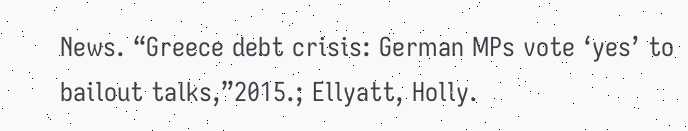News. “Greece debt crisis: German MPs vote ‘yes’ to bailout talks,”2015.; Ellyatt, Holly.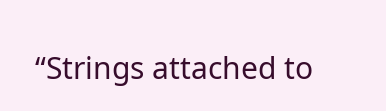“Strings attached to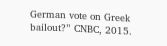German vote on Greek bailout?” CNBC, 2015.